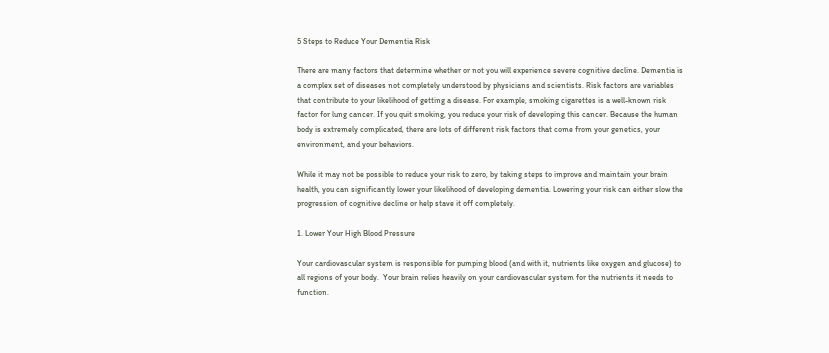5 Steps to Reduce Your Dementia Risk

There are many factors that determine whether or not you will experience severe cognitive decline. Dementia is a complex set of diseases not completely understood by physicians and scientists. Risk factors are variables that contribute to your likelihood of getting a disease. For example, smoking cigarettes is a well-known risk factor for lung cancer. If you quit smoking, you reduce your risk of developing this cancer. Because the human body is extremely complicated, there are lots of different risk factors that come from your genetics, your environment, and your behaviors.

While it may not be possible to reduce your risk to zero, by taking steps to improve and maintain your brain health, you can significantly lower your likelihood of developing dementia. Lowering your risk can either slow the progression of cognitive decline or help stave it off completely.

1. Lower Your High Blood Pressure

Your cardiovascular system is responsible for pumping blood (and with it, nutrients like oxygen and glucose) to all regions of your body.  Your brain relies heavily on your cardiovascular system for the nutrients it needs to function.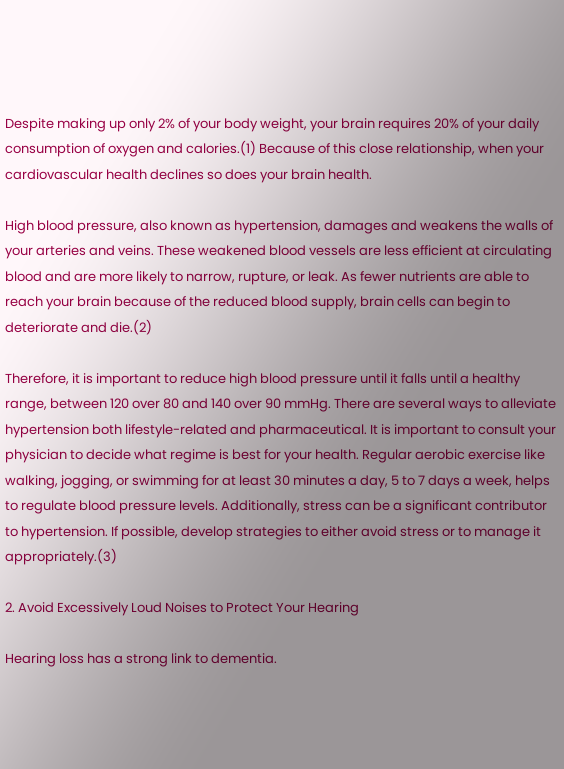Despite making up only 2% of your body weight, your brain requires 20% of your daily consumption of oxygen and calories.(1) Because of this close relationship, when your cardiovascular health declines so does your brain health.

High blood pressure, also known as hypertension, damages and weakens the walls of your arteries and veins. These weakened blood vessels are less efficient at circulating blood and are more likely to narrow, rupture, or leak. As fewer nutrients are able to reach your brain because of the reduced blood supply, brain cells can begin to deteriorate and die.(2)

Therefore, it is important to reduce high blood pressure until it falls until a healthy range, between 120 over 80 and 140 over 90 mmHg. There are several ways to alleviate hypertension both lifestyle-related and pharmaceutical. It is important to consult your physician to decide what regime is best for your health. Regular aerobic exercise like walking, jogging, or swimming for at least 30 minutes a day, 5 to 7 days a week, helps to regulate blood pressure levels. Additionally, stress can be a significant contributor to hypertension. If possible, develop strategies to either avoid stress or to manage it appropriately.(3)

2. Avoid Excessively Loud Noises to Protect Your Hearing

Hearing loss has a strong link to dementia.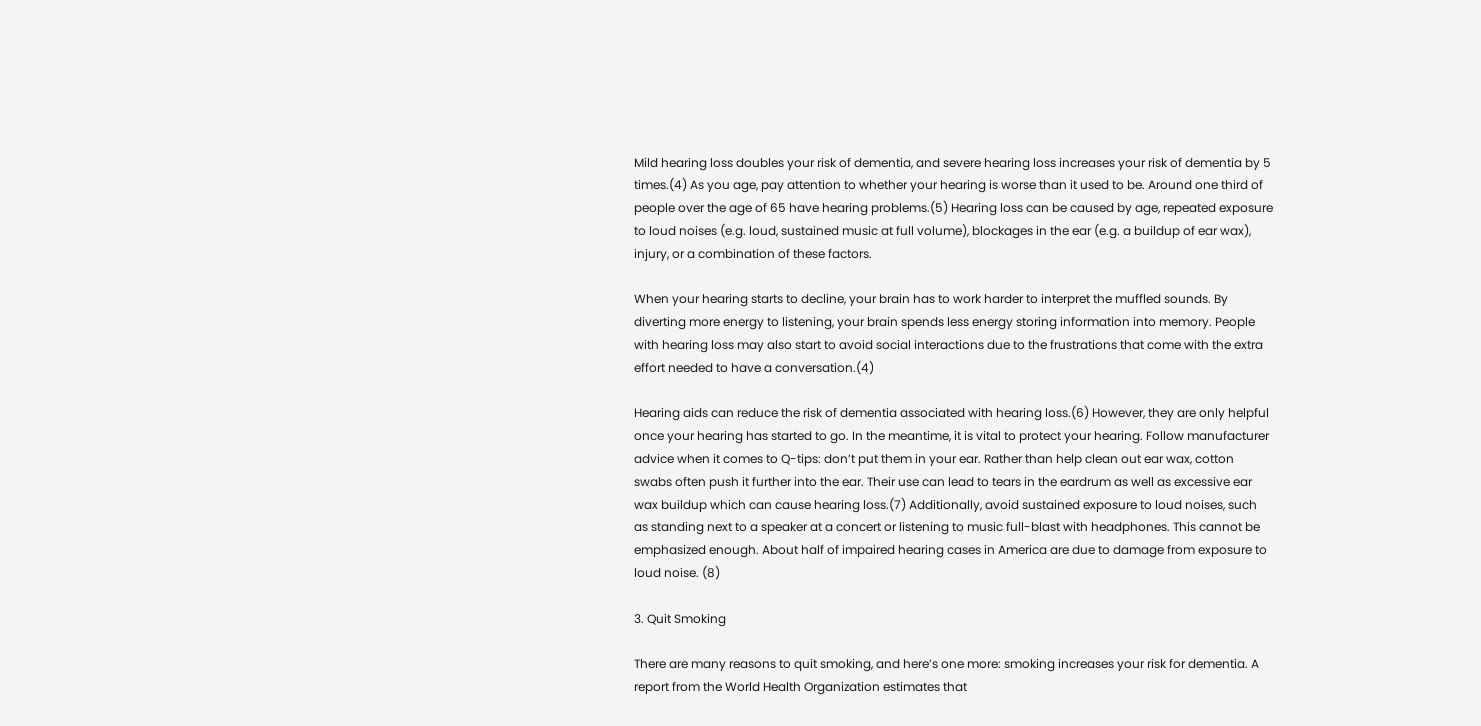Mild hearing loss doubles your risk of dementia, and severe hearing loss increases your risk of dementia by 5 times.(4) As you age, pay attention to whether your hearing is worse than it used to be. Around one third of people over the age of 65 have hearing problems.(5) Hearing loss can be caused by age, repeated exposure to loud noises (e.g. loud, sustained music at full volume), blockages in the ear (e.g. a buildup of ear wax), injury, or a combination of these factors.

When your hearing starts to decline, your brain has to work harder to interpret the muffled sounds. By diverting more energy to listening, your brain spends less energy storing information into memory. People with hearing loss may also start to avoid social interactions due to the frustrations that come with the extra effort needed to have a conversation.(4)

Hearing aids can reduce the risk of dementia associated with hearing loss.(6) However, they are only helpful once your hearing has started to go. In the meantime, it is vital to protect your hearing. Follow manufacturer advice when it comes to Q-tips: don’t put them in your ear. Rather than help clean out ear wax, cotton swabs often push it further into the ear. Their use can lead to tears in the eardrum as well as excessive ear wax buildup which can cause hearing loss.(7) Additionally, avoid sustained exposure to loud noises, such as standing next to a speaker at a concert or listening to music full-blast with headphones. This cannot be emphasized enough. About half of impaired hearing cases in America are due to damage from exposure to loud noise. (8)

3. Quit Smoking

There are many reasons to quit smoking, and here’s one more: smoking increases your risk for dementia. A report from the World Health Organization estimates that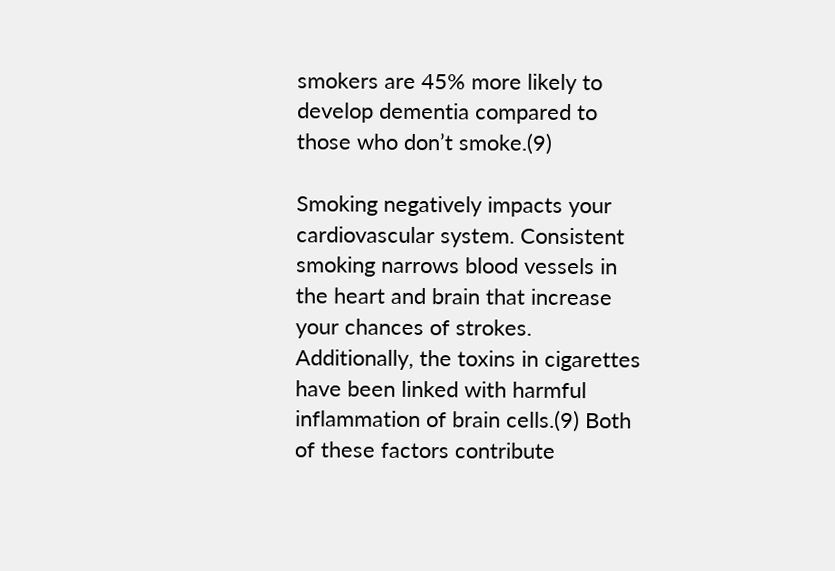smokers are 45% more likely to develop dementia compared to those who don’t smoke.(9)

Smoking negatively impacts your cardiovascular system. Consistent smoking narrows blood vessels in the heart and brain that increase your chances of strokes. Additionally, the toxins in cigarettes have been linked with harmful inflammation of brain cells.(9) Both of these factors contribute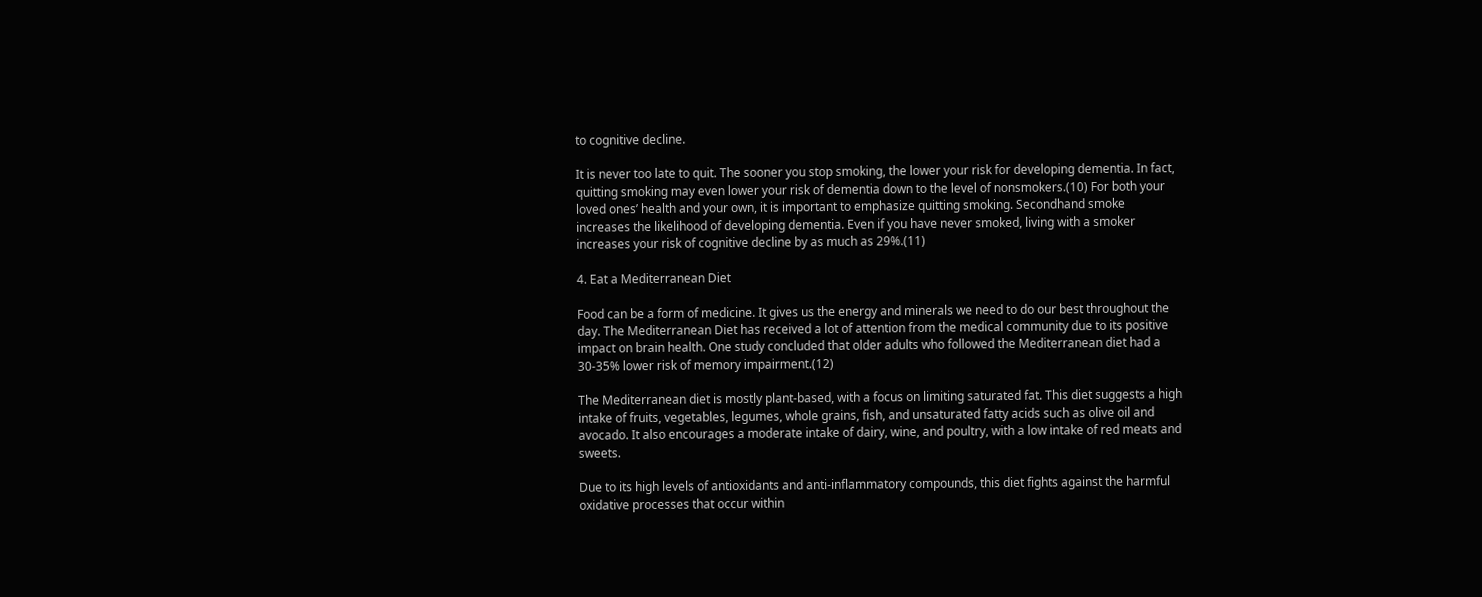to cognitive decline.

It is never too late to quit. The sooner you stop smoking, the lower your risk for developing dementia. In fact, quitting smoking may even lower your risk of dementia down to the level of nonsmokers.(10) For both your loved ones’ health and your own, it is important to emphasize quitting smoking. Secondhand smoke increases the likelihood of developing dementia. Even if you have never smoked, living with a smoker increases your risk of cognitive decline by as much as 29%.(11)

4. Eat a Mediterranean Diet

Food can be a form of medicine. It gives us the energy and minerals we need to do our best throughout the day. The Mediterranean Diet has received a lot of attention from the medical community due to its positive impact on brain health. One study concluded that older adults who followed the Mediterranean diet had a 30-35% lower risk of memory impairment.(12)

The Mediterranean diet is mostly plant-based, with a focus on limiting saturated fat. This diet suggests a high intake of fruits, vegetables, legumes, whole grains, fish, and unsaturated fatty acids such as olive oil and avocado. It also encourages a moderate intake of dairy, wine, and poultry, with a low intake of red meats and sweets.

Due to its high levels of antioxidants and anti-inflammatory compounds, this diet fights against the harmful oxidative processes that occur within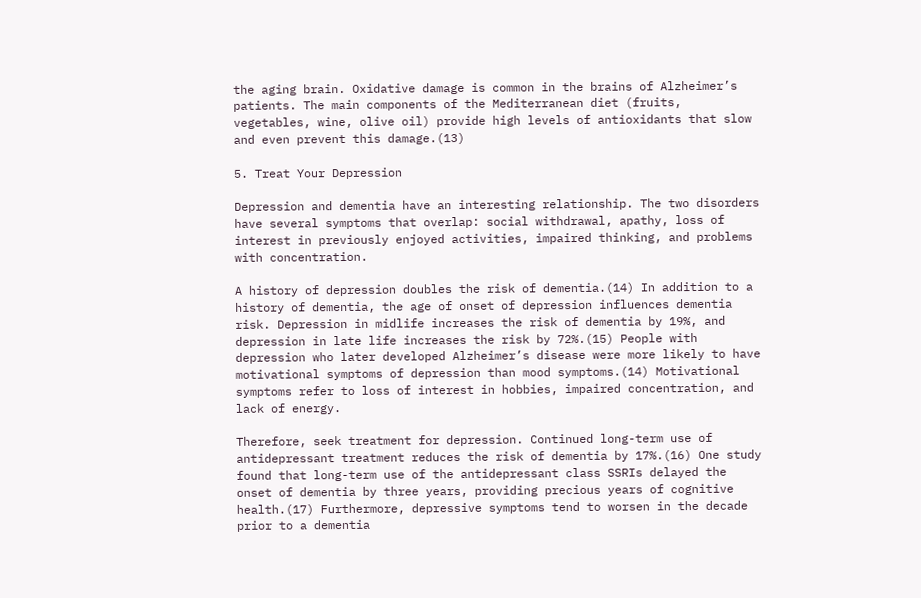the aging brain. Oxidative damage is common in the brains of Alzheimer’s patients. The main components of the Mediterranean diet (fruits, vegetables, wine, olive oil) provide high levels of antioxidants that slow and even prevent this damage.(13)

5. Treat Your Depression

Depression and dementia have an interesting relationship. The two disorders have several symptoms that overlap: social withdrawal, apathy, loss of interest in previously enjoyed activities, impaired thinking, and problems with concentration.

A history of depression doubles the risk of dementia.(14) In addition to a history of dementia, the age of onset of depression influences dementia risk. Depression in midlife increases the risk of dementia by 19%, and depression in late life increases the risk by 72%.(15) People with depression who later developed Alzheimer’s disease were more likely to have motivational symptoms of depression than mood symptoms.(14) Motivational symptoms refer to loss of interest in hobbies, impaired concentration, and lack of energy.

Therefore, seek treatment for depression. Continued long-term use of antidepressant treatment reduces the risk of dementia by 17%.(16) One study found that long-term use of the antidepressant class SSRIs delayed the onset of dementia by three years, providing precious years of cognitive health.(17) Furthermore, depressive symptoms tend to worsen in the decade prior to a dementia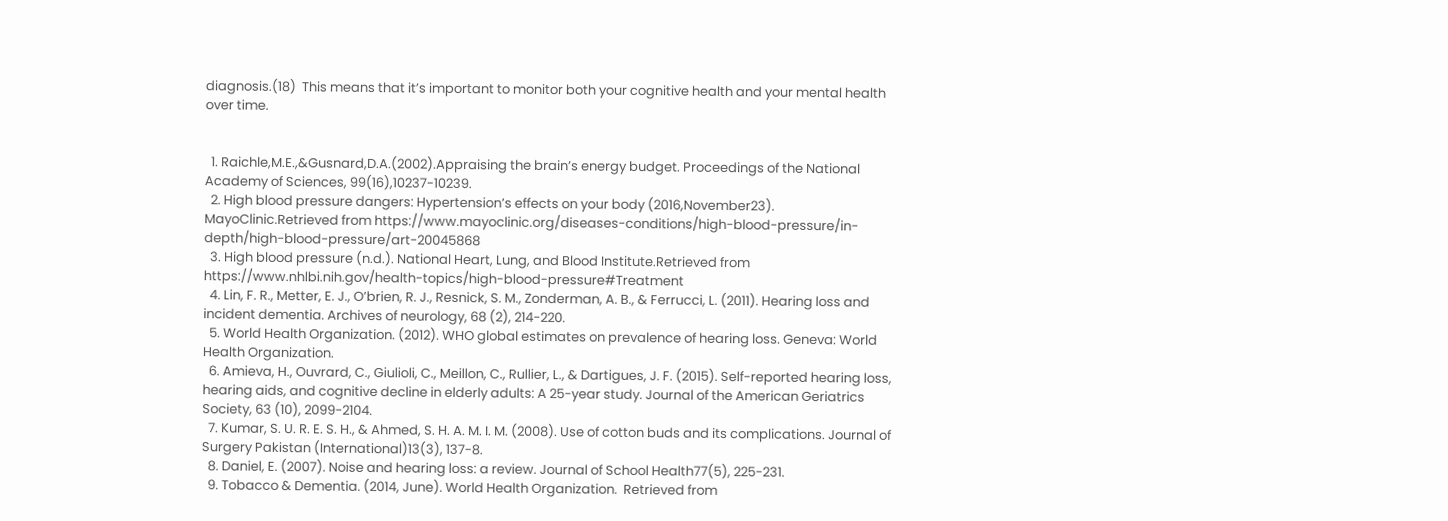diagnosis.(18)  This means that it’s important to monitor both your cognitive health and your mental health over time.


  1. Raichle,M.E.,&Gusnard,D.A.(2002).Appraising the brain’s energy budget. Proceedings of the National Academy of Sciences, 99(16),10237-10239.
  2. High blood pressure dangers: Hypertension’s effects on your body (2016,November23). MayoClinic.Retrieved from https://www.mayoclinic.org/diseases-conditions/high-blood-pressure/in-depth/high-blood-pressure/art-20045868
  3. High blood pressure (n.d.). National Heart, Lung, and Blood Institute.Retrieved from https://www.nhlbi.nih.gov/health-topics/high-blood-pressure#Treatment
  4. Lin, F. R., Metter, E. J., O’brien, R. J., Resnick, S. M., Zonderman, A. B., & Ferrucci, L. (2011). Hearing loss and incident dementia. Archives of neurology, 68 (2), 214-220.
  5. World Health Organization. (2012). WHO global estimates on prevalence of hearing loss. Geneva: World Health Organization.
  6. Amieva, H., Ouvrard, C., Giulioli, C., Meillon, C., Rullier, L., & Dartigues, J. F. (2015). Self-reported hearing loss, hearing aids, and cognitive decline in elderly adults: A 25-year study. Journal of the American Geriatrics Society, 63 (10), 2099-2104.
  7. Kumar, S. U. R. E. S. H., & Ahmed, S. H. A. M. I. M. (2008). Use of cotton buds and its complications. Journal of Surgery Pakistan (International)13(3), 137-8.
  8. Daniel, E. (2007). Noise and hearing loss: a review. Journal of School Health77(5), 225-231.
  9. Tobacco & Dementia. (2014, June). World Health Organization.  Retrieved from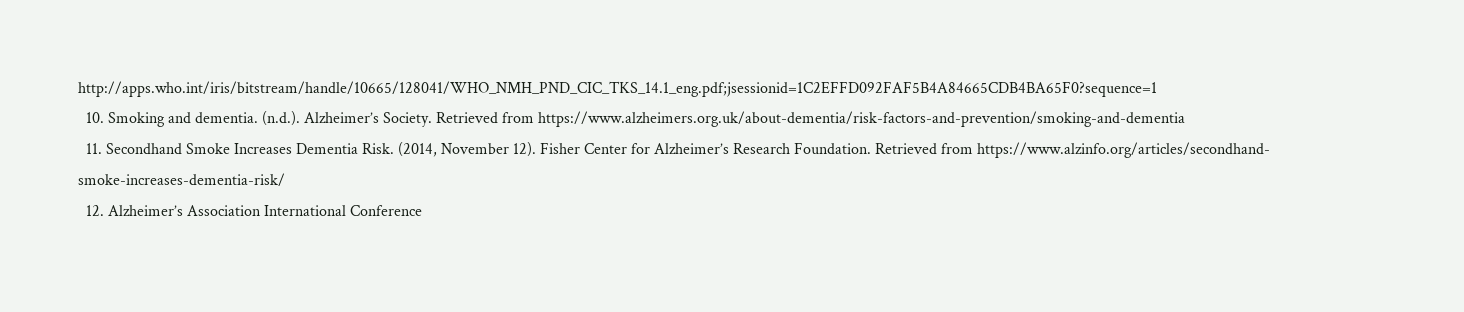http://apps.who.int/iris/bitstream/handle/10665/128041/WHO_NMH_PND_CIC_TKS_14.1_eng.pdf;jsessionid=1C2EFFD092FAF5B4A84665CDB4BA65F0?sequence=1
  10. Smoking and dementia. (n.d.). Alzheimer’s Society. Retrieved from https://www.alzheimers.org.uk/about-dementia/risk-factors-and-prevention/smoking-and-dementia
  11. Secondhand Smoke Increases Dementia Risk. (2014, November 12). Fisher Center for Alzheimer’s Research Foundation. Retrieved from https://www.alzinfo.org/articles/secondhand-smoke-increases-dementia-risk/
  12. Alzheimer’s Association International Conference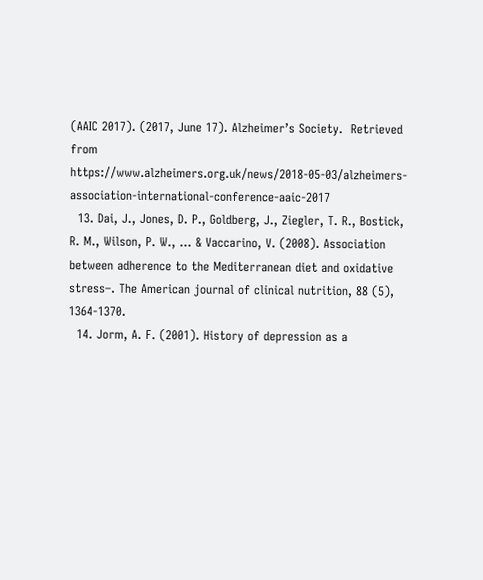(AAIC 2017). (2017, June 17). Alzheimer’s Society.  Retrieved from https://www.alzheimers.org.uk/news/2018-05-03/alzheimers-association-international-conference-aaic-2017
  13. Dai, J., Jones, D. P., Goldberg, J., Ziegler, T. R., Bostick, R. M., Wilson, P. W., … & Vaccarino, V. (2008). Association between adherence to the Mediterranean diet and oxidative stress–. The American journal of clinical nutrition, 88 (5), 1364-1370.
  14. Jorm, A. F. (2001). History of depression as a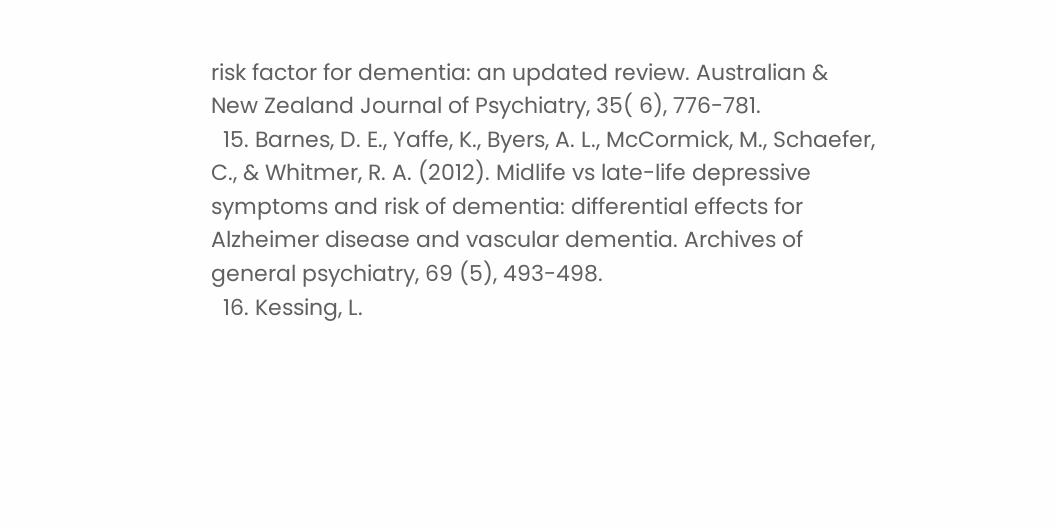risk factor for dementia: an updated review. Australian & New Zealand Journal of Psychiatry, 35( 6), 776-781.
  15. Barnes, D. E., Yaffe, K., Byers, A. L., McCormick, M., Schaefer, C., & Whitmer, R. A. (2012). Midlife vs late-life depressive symptoms and risk of dementia: differential effects for Alzheimer disease and vascular dementia. Archives of general psychiatry, 69 (5), 493-498.
  16. Kessing, L.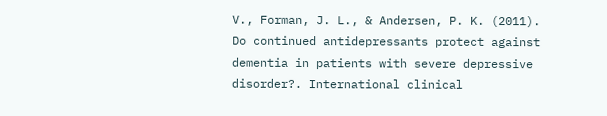V., Forman, J. L., & Andersen, P. K. (2011). Do continued antidepressants protect against dementia in patients with severe depressive disorder?. International clinical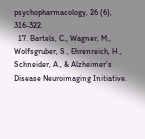psychopharmacology, 26 (6), 316-322.
  17. Bartels, C., Wagner, M., Wolfsgruber, S., Ehrenreich, H., Schneider, A., & Alzheimer’s Disease Neuroimaging Initiative.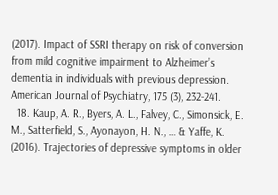(2017). Impact of SSRI therapy on risk of conversion from mild cognitive impairment to Alzheimer’s dementia in individuals with previous depression. American Journal of Psychiatry, 175 (3), 232-241.
  18. Kaup, A. R., Byers, A. L., Falvey, C., Simonsick, E. M., Satterfield, S., Ayonayon, H. N., … & Yaffe, K. (2016). Trajectories of depressive symptoms in older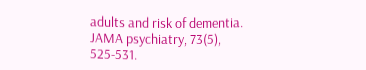adults and risk of dementia. JAMA psychiatry, 73(5), 525-531.